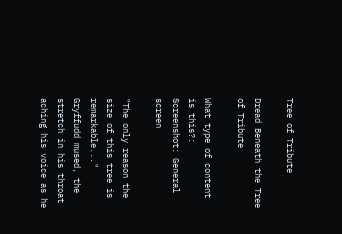Tree of Tribute

Dread Beneath the Tree of Tribute

What type of content is this?:
Screenshot: General screen

"The only reason the size of this tree is remarkable..." Gryffudd mused, the stretch in his throat aching his voice as he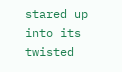stared up into its twisted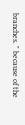branches. " because of the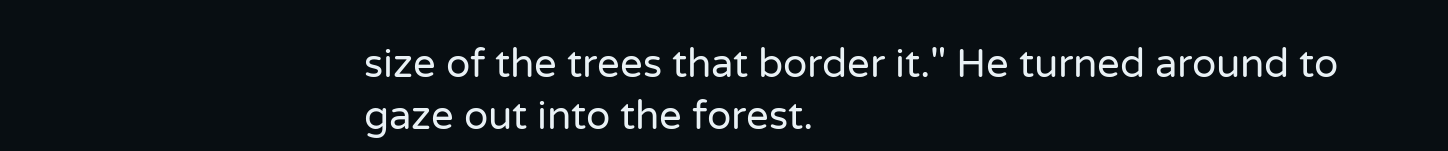size of the trees that border it." He turned around to gaze out into the forest.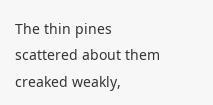The thin pines scattered about them creaked weakly,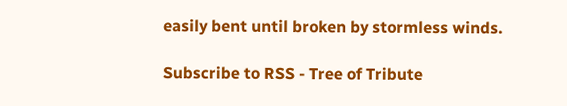easily bent until broken by stormless winds.

Subscribe to RSS - Tree of Tribute